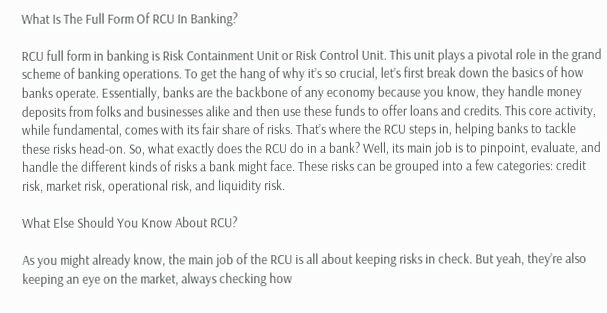What Is The Full Form Of RCU In Banking?

RCU full form in banking is Risk Containment Unit or Risk Control Unit. This unit plays a pivotal role in the grand scheme of banking operations. To get the hang of why it’s so crucial, let’s first break down the basics of how banks operate. Essentially, banks are the backbone of any economy because you know, they handle money deposits from folks and businesses alike and then use these funds to offer loans and credits. This core activity, while fundamental, comes with its fair share of risks. That’s where the RCU steps in, helping banks to tackle these risks head-on. So, what exactly does the RCU do in a bank? Well, its main job is to pinpoint, evaluate, and handle the different kinds of risks a bank might face. These risks can be grouped into a few categories: credit risk, market risk, operational risk, and liquidity risk.

What Else Should You Know About RCU?

As you might already know, the main job of the RCU is all about keeping risks in check. But yeah, they’re also keeping an eye on the market, always checking how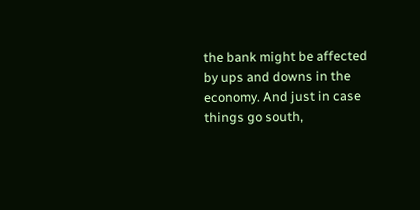the bank might be affected by ups and downs in the economy. And just in case things go south,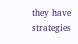they have strategies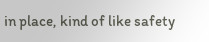in place, kind of like safety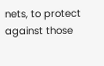nets, to protect against those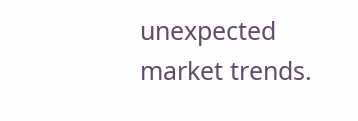unexpected market trends.